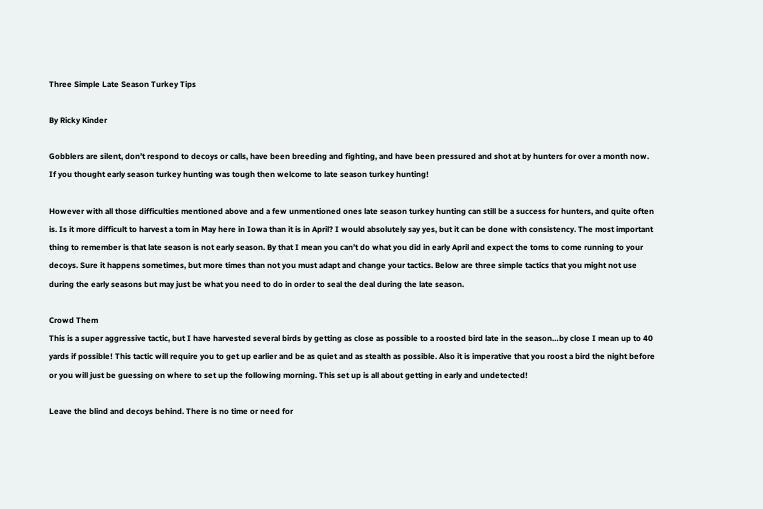Three Simple Late Season Turkey Tips

By Ricky Kinder

Gobblers are silent, don’t respond to decoys or calls, have been breeding and fighting, and have been pressured and shot at by hunters for over a month now. If you thought early season turkey hunting was tough then welcome to late season turkey hunting!

However with all those difficulties mentioned above and a few unmentioned ones late season turkey hunting can still be a success for hunters, and quite often is. Is it more difficult to harvest a tom in May here in Iowa than it is in April? I would absolutely say yes, but it can be done with consistency. The most important thing to remember is that late season is not early season. By that I mean you can’t do what you did in early April and expect the toms to come running to your decoys. Sure it happens sometimes, but more times than not you must adapt and change your tactics. Below are three simple tactics that you might not use during the early seasons but may just be what you need to do in order to seal the deal during the late season.

Crowd Them
This is a super aggressive tactic, but I have harvested several birds by getting as close as possible to a roosted bird late in the season…by close I mean up to 40 yards if possible! This tactic will require you to get up earlier and be as quiet and as stealth as possible. Also it is imperative that you roost a bird the night before or you will just be guessing on where to set up the following morning. This set up is all about getting in early and undetected!

Leave the blind and decoys behind. There is no time or need for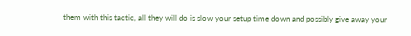them with this tactic, all they will do is slow your setup time down and possibly give away your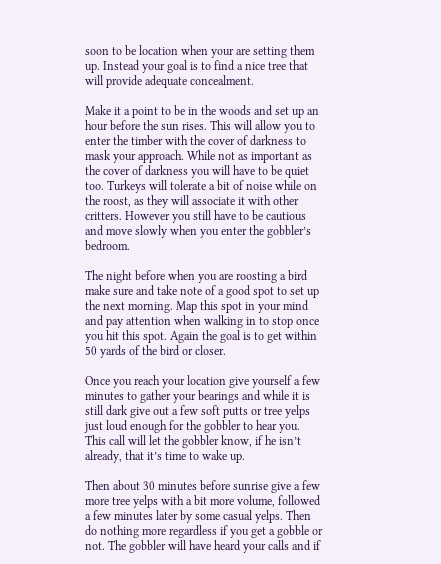soon to be location when your are setting them up. Instead your goal is to find a nice tree that will provide adequate concealment.

Make it a point to be in the woods and set up an hour before the sun rises. This will allow you to enter the timber with the cover of darkness to mask your approach. While not as important as the cover of darkness you will have to be quiet too. Turkeys will tolerate a bit of noise while on the roost, as they will associate it with other critters. However you still have to be cautious and move slowly when you enter the gobbler’s bedroom.

The night before when you are roosting a bird make sure and take note of a good spot to set up the next morning. Map this spot in your mind and pay attention when walking in to stop once you hit this spot. Again the goal is to get within 50 yards of the bird or closer.

Once you reach your location give yourself a few minutes to gather your bearings and while it is still dark give out a few soft putts or tree yelps just loud enough for the gobbler to hear you. This call will let the gobbler know, if he isn’t already, that it’s time to wake up.

Then about 30 minutes before sunrise give a few more tree yelps with a bit more volume, followed a few minutes later by some casual yelps. Then do nothing more regardless if you get a gobble or not. The gobbler will have heard your calls and if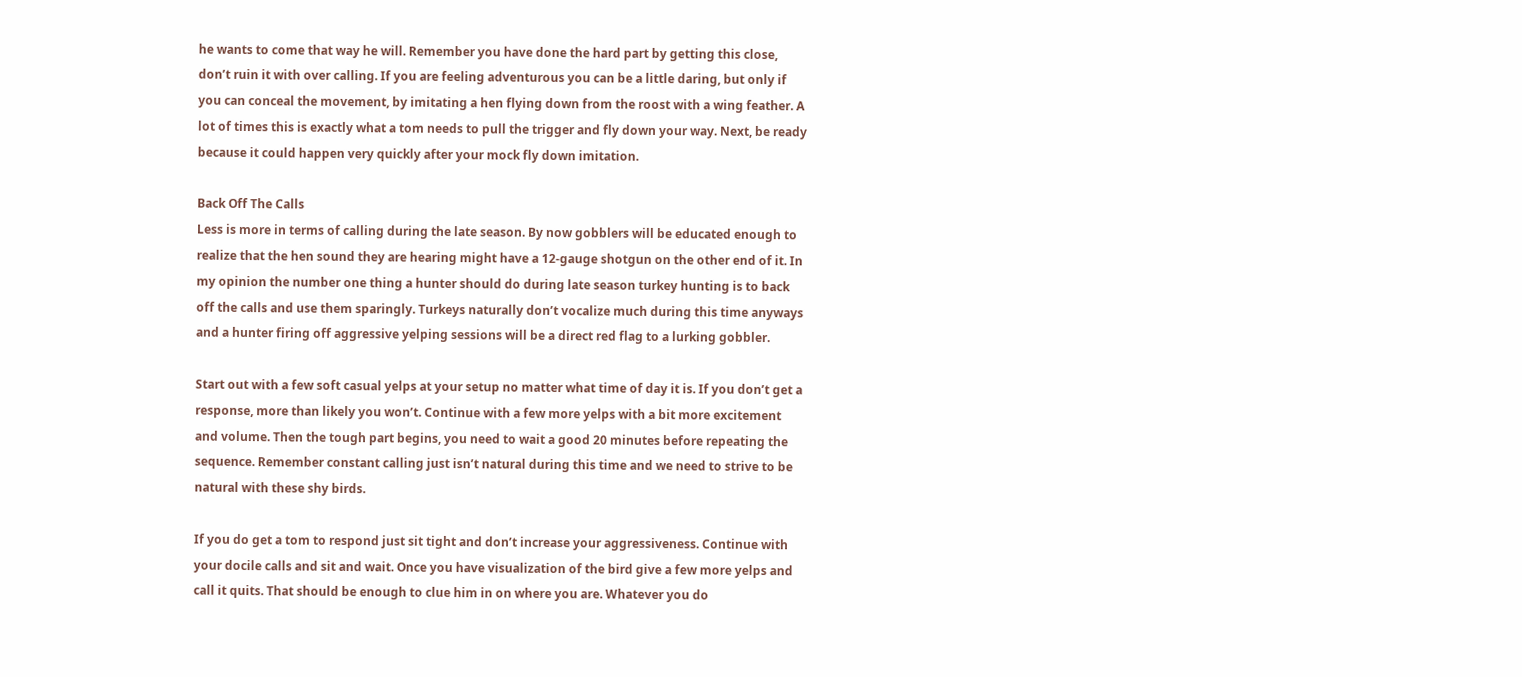he wants to come that way he will. Remember you have done the hard part by getting this close, don’t ruin it with over calling. If you are feeling adventurous you can be a little daring, but only if you can conceal the movement, by imitating a hen flying down from the roost with a wing feather. A lot of times this is exactly what a tom needs to pull the trigger and fly down your way. Next, be ready because it could happen very quickly after your mock fly down imitation.

Back Off The Calls
Less is more in terms of calling during the late season. By now gobblers will be educated enough to realize that the hen sound they are hearing might have a 12-gauge shotgun on the other end of it. In my opinion the number one thing a hunter should do during late season turkey hunting is to back off the calls and use them sparingly. Turkeys naturally don’t vocalize much during this time anyways and a hunter firing off aggressive yelping sessions will be a direct red flag to a lurking gobbler.

Start out with a few soft casual yelps at your setup no matter what time of day it is. If you don’t get a response, more than likely you won’t. Continue with a few more yelps with a bit more excitement and volume. Then the tough part begins, you need to wait a good 20 minutes before repeating the sequence. Remember constant calling just isn’t natural during this time and we need to strive to be natural with these shy birds.

If you do get a tom to respond just sit tight and don’t increase your aggressiveness. Continue with your docile calls and sit and wait. Once you have visualization of the bird give a few more yelps and call it quits. That should be enough to clue him in on where you are. Whatever you do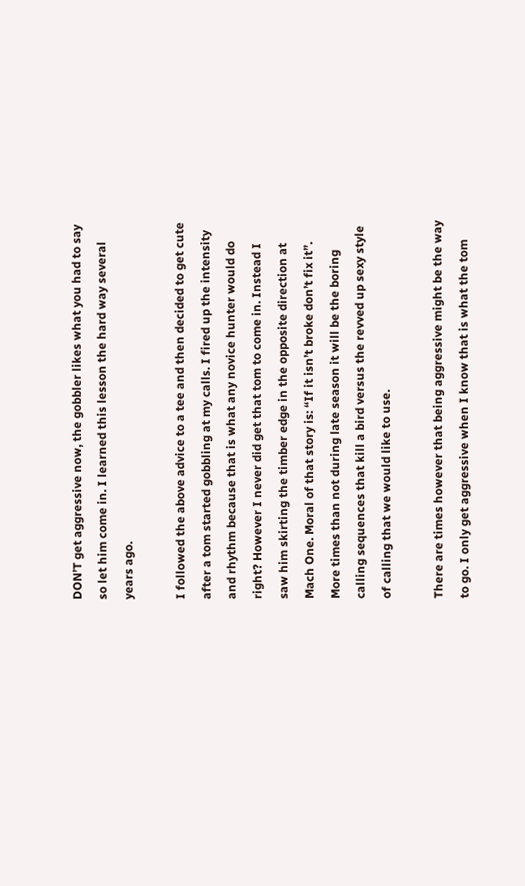DON’T get aggressive now, the gobbler likes what you had to say so let him come in. I learned this lesson the hard way several years ago.

I followed the above advice to a tee and then decided to get cute after a tom started gobbling at my calls. I fired up the intensity and rhythm because that is what any novice hunter would do right? However I never did get that tom to come in. Instead I saw him skirting the timber edge in the opposite direction at Mach One. Moral of that story is: “If it isn’t broke don’t fix it”. More times than not during late season it will be the boring calling sequences that kill a bird versus the revved up sexy style of calling that we would like to use.

There are times however that being aggressive might be the way to go. I only get aggressive when I know that is what the tom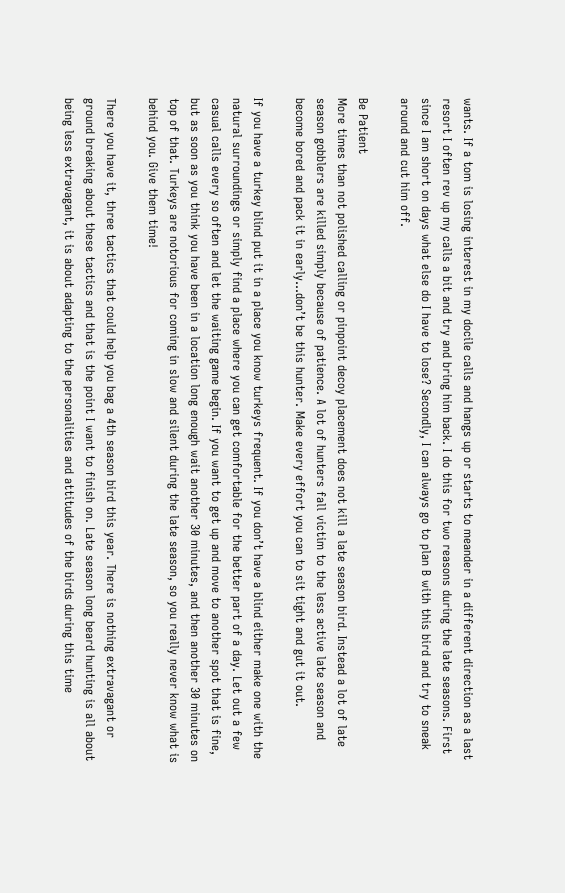wants. If a tom is losing interest in my docile calls and hangs up or starts to meander in a different direction as a last resort I often rev up my calls a bit and try and bring him back. I do this for two reasons during the late seasons. First since I am short on days what else do I have to lose? Secondly, I can always go to plan B with this bird and try to sneak around and cut him off.

Be Patient
More times than not polished calling or pinpoint decoy placement does not kill a late season bird. Instead a lot of late season gobblers are killed simply because of patience. A lot of hunters fall victim to the less active late season and become bored and pack it in early…don’t be this hunter. Make every effort you can to sit tight and gut it out.

If you have a turkey blind put it in a place you know turkeys frequent. If you don’t have a blind either make one with the natural surroundings or simply find a place where you can get comfortable for the better part of a day. Let out a few casual calls every so often and let the waiting game begin. If you want to get up and move to another spot that is fine, but as soon as you think you have been in a location long enough wait another 30 minutes, and then another 30 minutes on top of that. Turkeys are notorious for coming in slow and silent during the late season, so you really never know what is behind you. Give them time!

There you have it, three tactics that could help you bag a 4th season bird this year. There is nothing extravagant or ground breaking about these tactics and that is the point I want to finish on. Late season long beard hunting is all about being less extravagant, it is about adapting to the personalities and attitudes of the birds during this time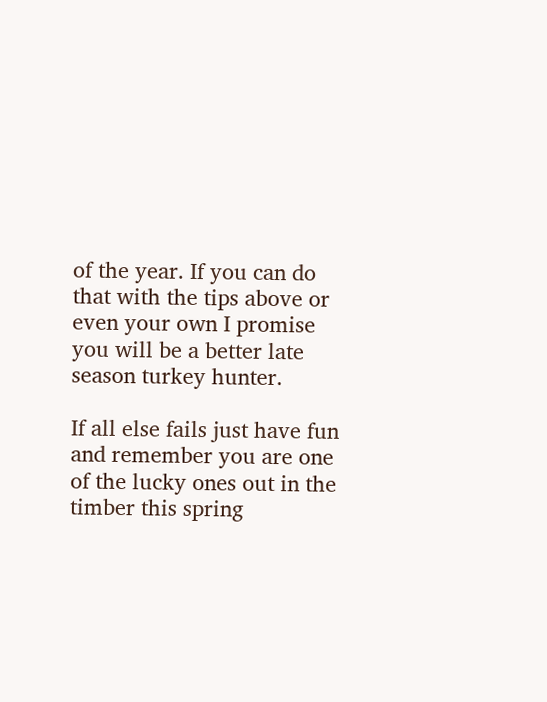of the year. If you can do that with the tips above or even your own I promise you will be a better late season turkey hunter.

If all else fails just have fun and remember you are one of the lucky ones out in the timber this spring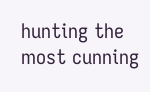hunting the most cunning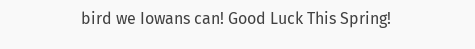bird we Iowans can! Good Luck This Spring!